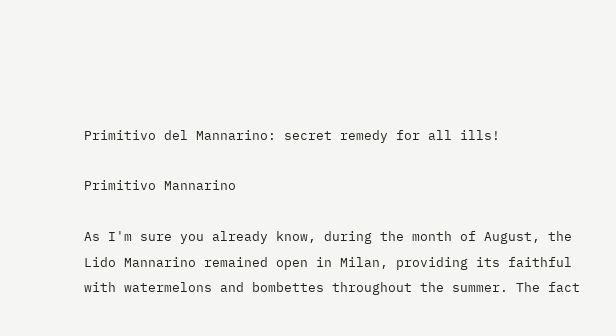Primitivo del Mannarino: secret remedy for all ills!

Primitivo Mannarino

As I'm sure you already know, during the month of August, the Lido Mannarino remained open in Milan, providing its faithful with watermelons and bombettes throughout the summer. The fact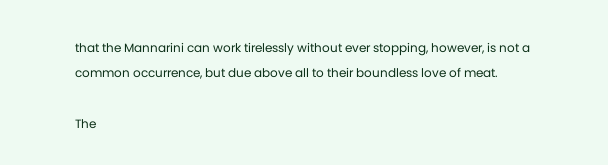that the Mannarini can work tirelessly without ever stopping, however, is not a common occurrence, but due above all to their boundless love of meat.

The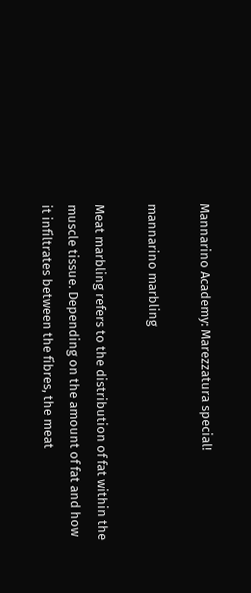Mannarino Academy: Marezzatura special!

mannarino marbling

Meat marbling refers to the distribution of fat within the muscle tissue. Depending on the amount of fat and how it infiltrates between the fibres, the meat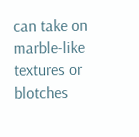can take on marble-like textures or blotches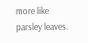more like parsley leaves.